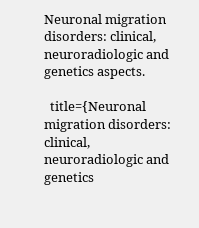Neuronal migration disorders: clinical, neuroradiologic and genetics aspects.

  title={Neuronal migration disorders: clinical, neuroradiologic and genetics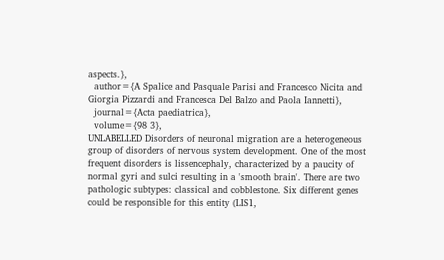aspects.},
  author={A Spalice and Pasquale Parisi and Francesco Nicita and Giorgia Pizzardi and Francesca Del Balzo and Paola Iannetti},
  journal={Acta paediatrica},
  volume={98 3},
UNLABELLED Disorders of neuronal migration are a heterogeneous group of disorders of nervous system development. One of the most frequent disorders is lissencephaly, characterized by a paucity of normal gyri and sulci resulting in a 'smooth brain'. There are two pathologic subtypes: classical and cobblestone. Six different genes could be responsible for this entity (LIS1,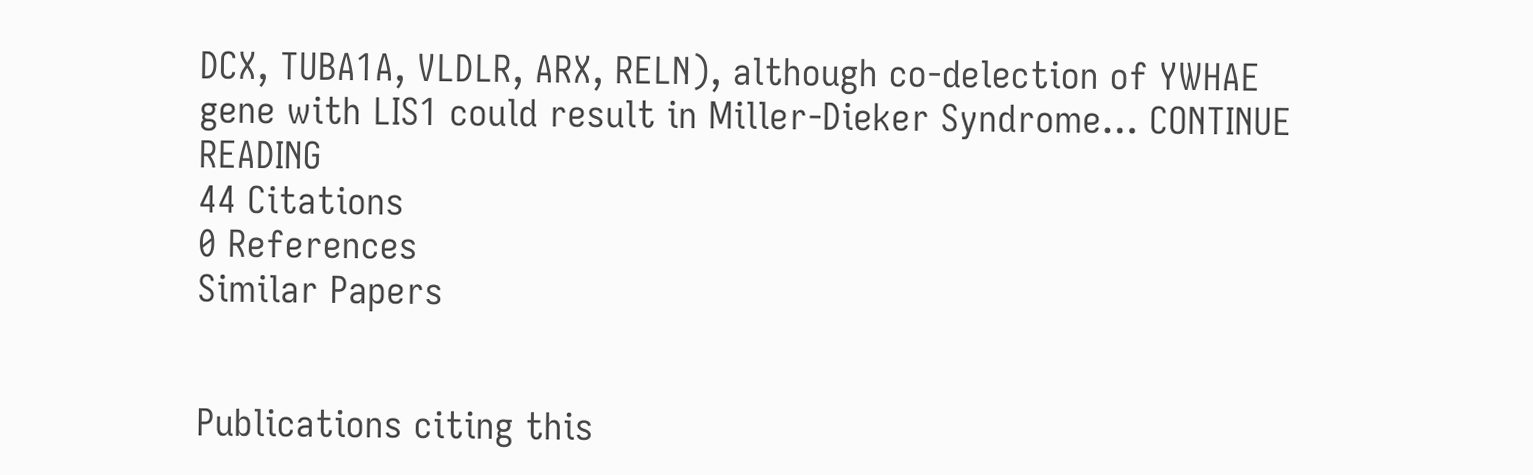DCX, TUBA1A, VLDLR, ARX, RELN), although co-delection of YWHAE gene with LIS1 could result in Miller-Dieker Syndrome… CONTINUE READING
44 Citations
0 References
Similar Papers


Publications citing this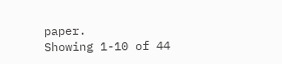paper.
Showing 1-10 of 44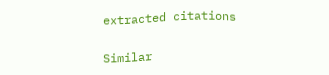extracted citations

Similar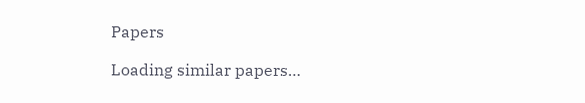Papers

Loading similar papers…